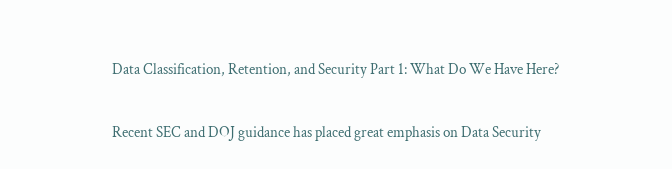Data Classification, Retention, and Security Part 1: What Do We Have Here?

Recent SEC and DOJ guidance has placed great emphasis on Data Security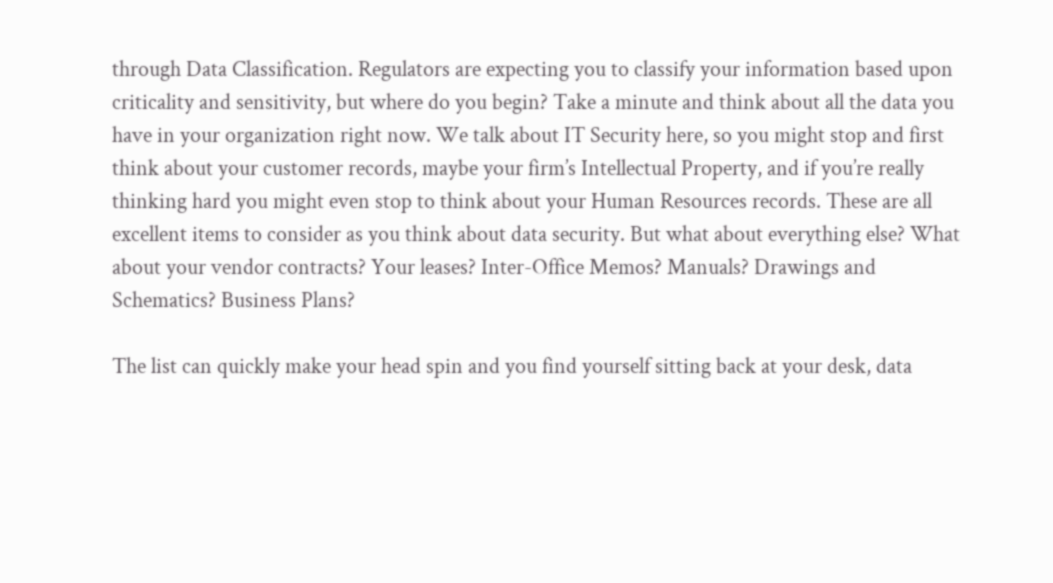through Data Classification. Regulators are expecting you to classify your information based upon criticality and sensitivity, but where do you begin? Take a minute and think about all the data you have in your organization right now. We talk about IT Security here, so you might stop and first think about your customer records, maybe your firm’s Intellectual Property, and if you’re really thinking hard you might even stop to think about your Human Resources records. These are all excellent items to consider as you think about data security. But what about everything else? What about your vendor contracts? Your leases? Inter-Office Memos? Manuals? Drawings and Schematics? Business Plans?

The list can quickly make your head spin and you find yourself sitting back at your desk, data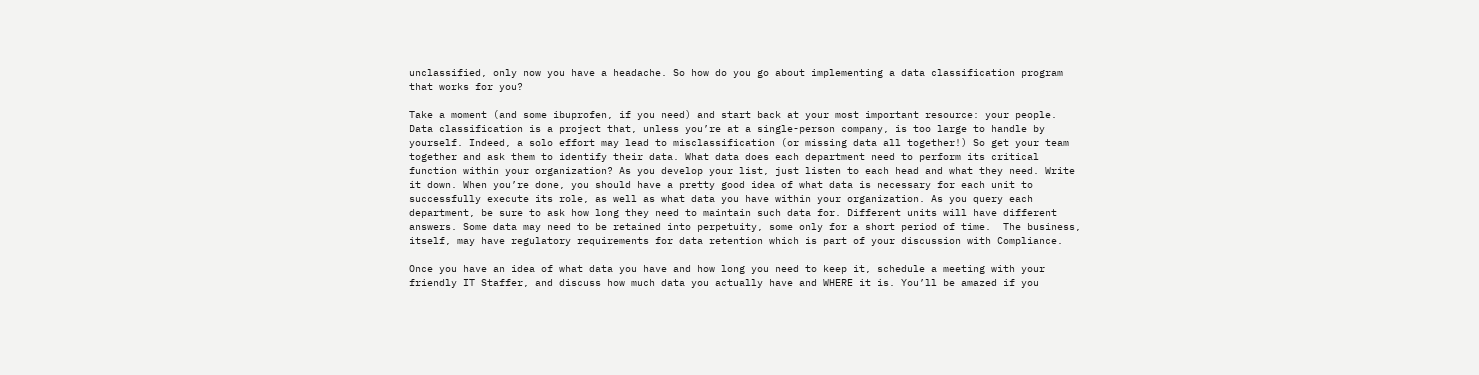unclassified, only now you have a headache. So how do you go about implementing a data classification program that works for you?

Take a moment (and some ibuprofen, if you need) and start back at your most important resource: your people. Data classification is a project that, unless you’re at a single-person company, is too large to handle by yourself. Indeed, a solo effort may lead to misclassification (or missing data all together!) So get your team together and ask them to identify their data. What data does each department need to perform its critical function within your organization? As you develop your list, just listen to each head and what they need. Write it down. When you’re done, you should have a pretty good idea of what data is necessary for each unit to successfully execute its role, as well as what data you have within your organization. As you query each department, be sure to ask how long they need to maintain such data for. Different units will have different answers. Some data may need to be retained into perpetuity, some only for a short period of time.  The business, itself, may have regulatory requirements for data retention which is part of your discussion with Compliance.

Once you have an idea of what data you have and how long you need to keep it, schedule a meeting with your friendly IT Staffer, and discuss how much data you actually have and WHERE it is. You’ll be amazed if you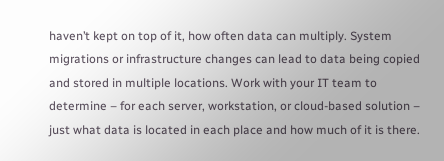haven’t kept on top of it, how often data can multiply. System migrations or infrastructure changes can lead to data being copied and stored in multiple locations. Work with your IT team to determine – for each server, workstation, or cloud-based solution – just what data is located in each place and how much of it is there.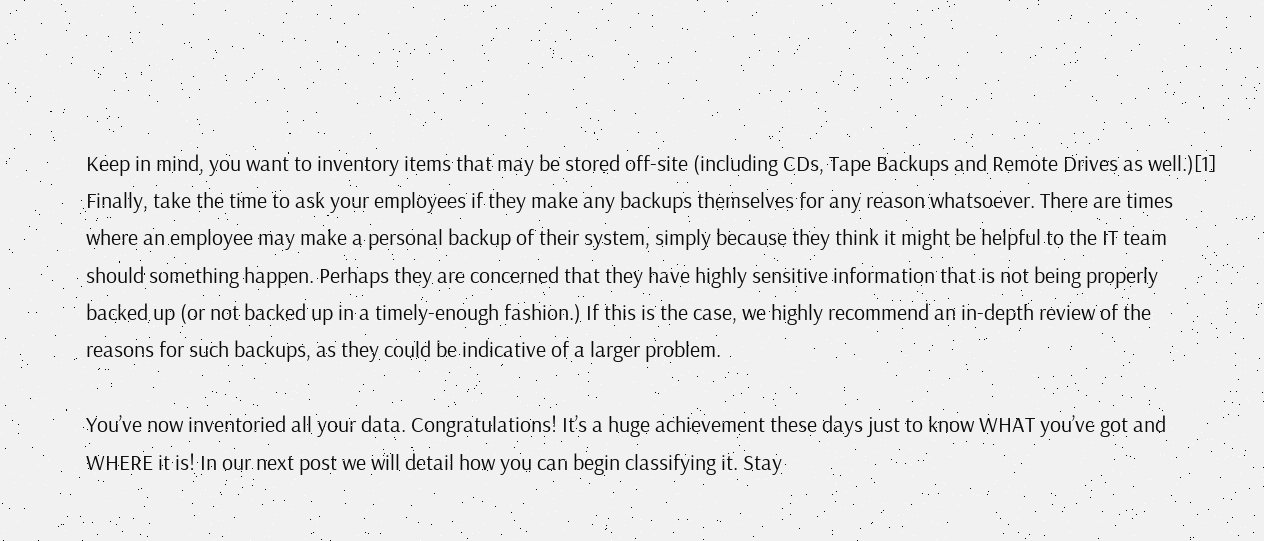Keep in mind, you want to inventory items that may be stored off-site (including CDs, Tape Backups and Remote Drives as well.)[1] Finally, take the time to ask your employees if they make any backups themselves for any reason whatsoever. There are times where an employee may make a personal backup of their system, simply because they think it might be helpful to the IT team should something happen. Perhaps they are concerned that they have highly sensitive information that is not being properly backed up (or not backed up in a timely-enough fashion.) If this is the case, we highly recommend an in-depth review of the reasons for such backups, as they could be indicative of a larger problem.

You’ve now inventoried all your data. Congratulations! It’s a huge achievement these days just to know WHAT you’ve got and WHERE it is! In our next post we will detail how you can begin classifying it. Stay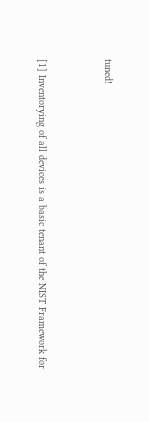tuned!


[1] Inventorying of all devices is a basic tenant of the NIST Framework for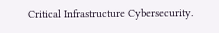Critical Infrastructure Cybersecurity.